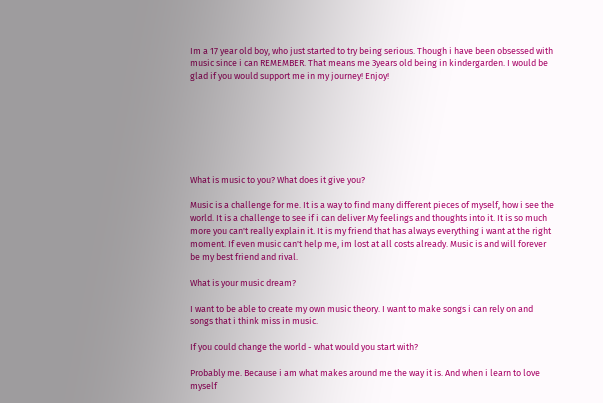Im a 17 year old boy, who just started to try being serious. Though i have been obsessed with music since i can REMEMBER. That means me 3years old being in kindergarden. I would be glad if you would support me in my journey! Enjoy!







What is music to you? What does it give you?

Music is a challenge for me. It is a way to find many different pieces of myself, how i see the world. It is a challenge to see if i can deliver My feelings and thoughts into it. It is so much more you can't really explain it. It is my friend that has always everything i want at the right moment. If even music can't help me, im lost at all costs already. Music is and will forever be my best friend and rival.

What is your music dream?

I want to be able to create my own music theory. I want to make songs i can rely on and songs that i think miss in music.

If you could change the world - what would you start with?

Probably me. Because i am what makes around me the way it is. And when i learn to love myself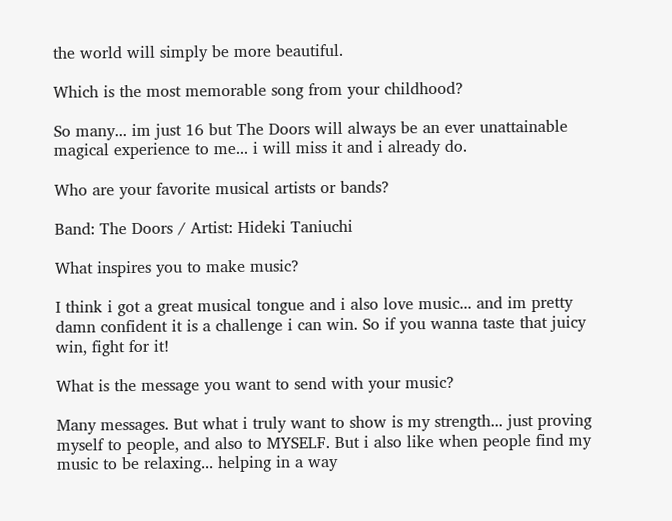the world will simply be more beautiful.

Which is the most memorable song from your childhood?

So many... im just 16 but The Doors will always be an ever unattainable magical experience to me... i will miss it and i already do.

Who are your favorite musical artists or bands?

Band: The Doors / Artist: Hideki Taniuchi

What inspires you to make music?

I think i got a great musical tongue and i also love music... and im pretty damn confident it is a challenge i can win. So if you wanna taste that juicy win, fight for it!

What is the message you want to send with your music?

Many messages. But what i truly want to show is my strength... just proving myself to people, and also to MYSELF. But i also like when people find my music to be relaxing... helping in a way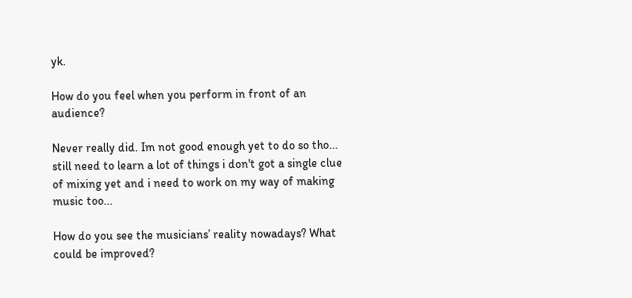yk.

How do you feel when you perform in front of an audience?

Never really did. Im not good enough yet to do so tho... still need to learn a lot of things i don't got a single clue of mixing yet and i need to work on my way of making music too...

How do you see the musicians’ reality nowadays? What could be improved?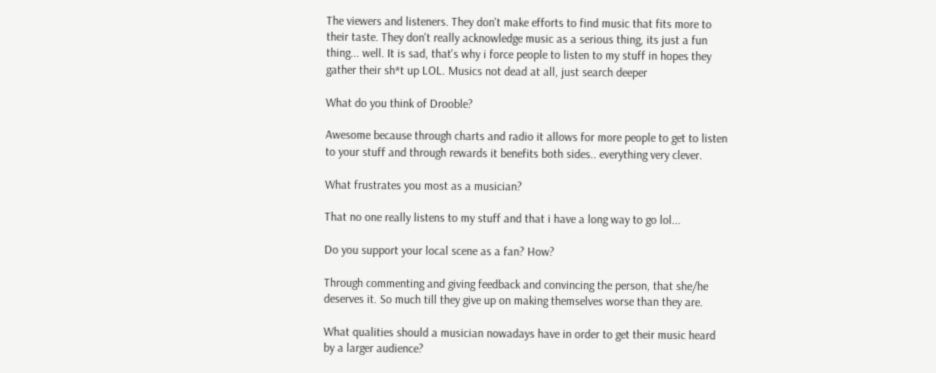The viewers and listeners. They don't make efforts to find music that fits more to their taste. They don't really acknowledge music as a serious thing, its just a fun thing... well. It is sad, that's why i force people to listen to my stuff in hopes they gather their sh*t up LOL. Musics not dead at all, just search deeper

What do you think of Drooble?

Awesome because through charts and radio it allows for more people to get to listen to your stuff and through rewards it benefits both sides.. everything very clever.

What frustrates you most as a musician?

That no one really listens to my stuff and that i have a long way to go lol...

Do you support your local scene as a fan? How?

Through commenting and giving feedback and convincing the person, that she/he deserves it. So much till they give up on making themselves worse than they are.

What qualities should a musician nowadays have in order to get their music heard by a larger audience?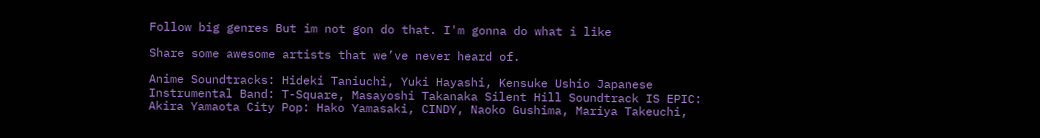Follow big genres But im not gon do that. I'm gonna do what i like

Share some awesome artists that we’ve never heard of.

Anime Soundtracks: Hideki Taniuchi, Yuki Hayashi, Kensuke Ushio Japanese Instrumental Band: T-Square, Masayoshi Takanaka Silent Hill Soundtrack IS EPIC: Akira Yamaota City Pop: Hako Yamasaki, CINDY, Naoko Gushima, Mariya Takeuchi,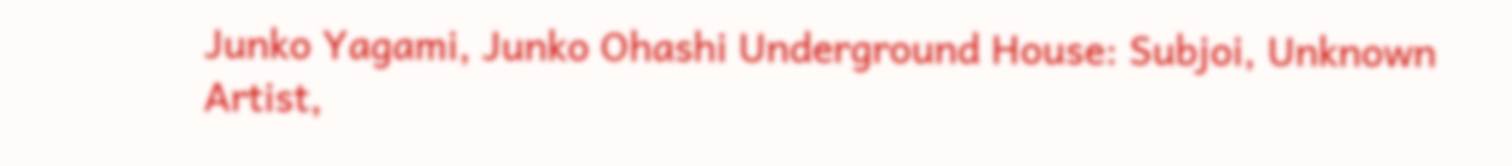Junko Yagami, Junko Ohashi Underground House: Subjoi, Unknown Artist,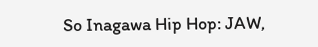So Inagawa Hip Hop: JAW,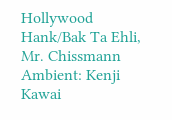Hollywood Hank/Bak Ta Ehli, Mr. Chissmann Ambient: Kenji Kawai